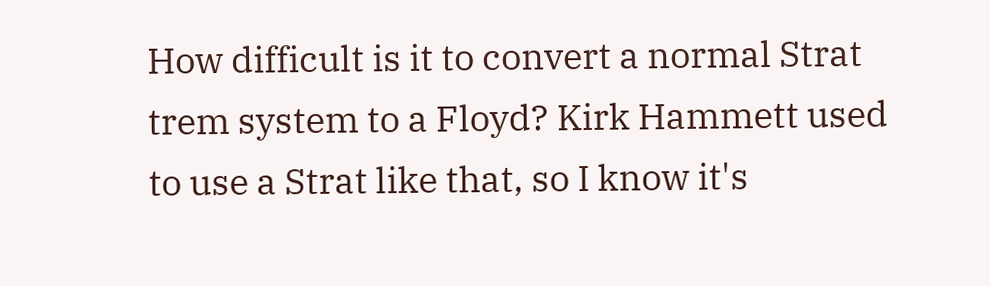How difficult is it to convert a normal Strat trem system to a Floyd? Kirk Hammett used to use a Strat like that, so I know it's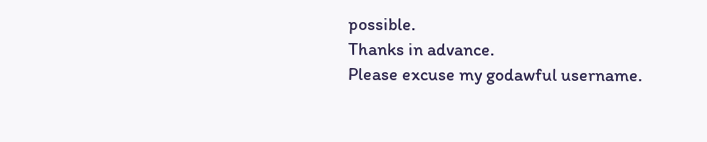possible.
Thanks in advance.
Please excuse my godawful username.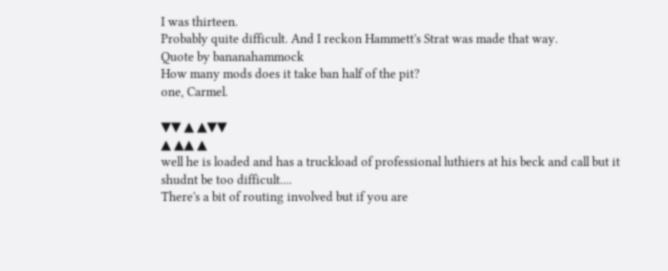I was thirteen.
Probably quite difficult. And I reckon Hammett's Strat was made that way.
Quote by bananahammock
How many mods does it take ban half of the pit?
one, Carmel.

▼▼ ▲ ▲▼▼
▲ ▲▲ ▲
well he is loaded and has a truckload of professional luthiers at his beck and call but it shudnt be too difficult....
There's a bit of routing involved but if you are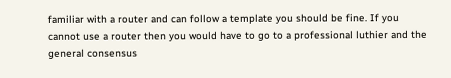familiar with a router and can follow a template you should be fine. If you cannot use a router then you would have to go to a professional luthier and the general consensus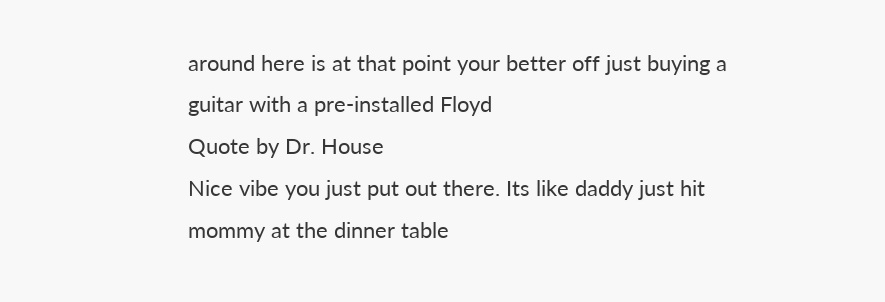around here is at that point your better off just buying a guitar with a pre-installed Floyd
Quote by Dr. House
Nice vibe you just put out there. Its like daddy just hit mommy at the dinner table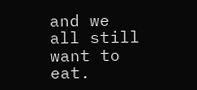and we all still want to eat.